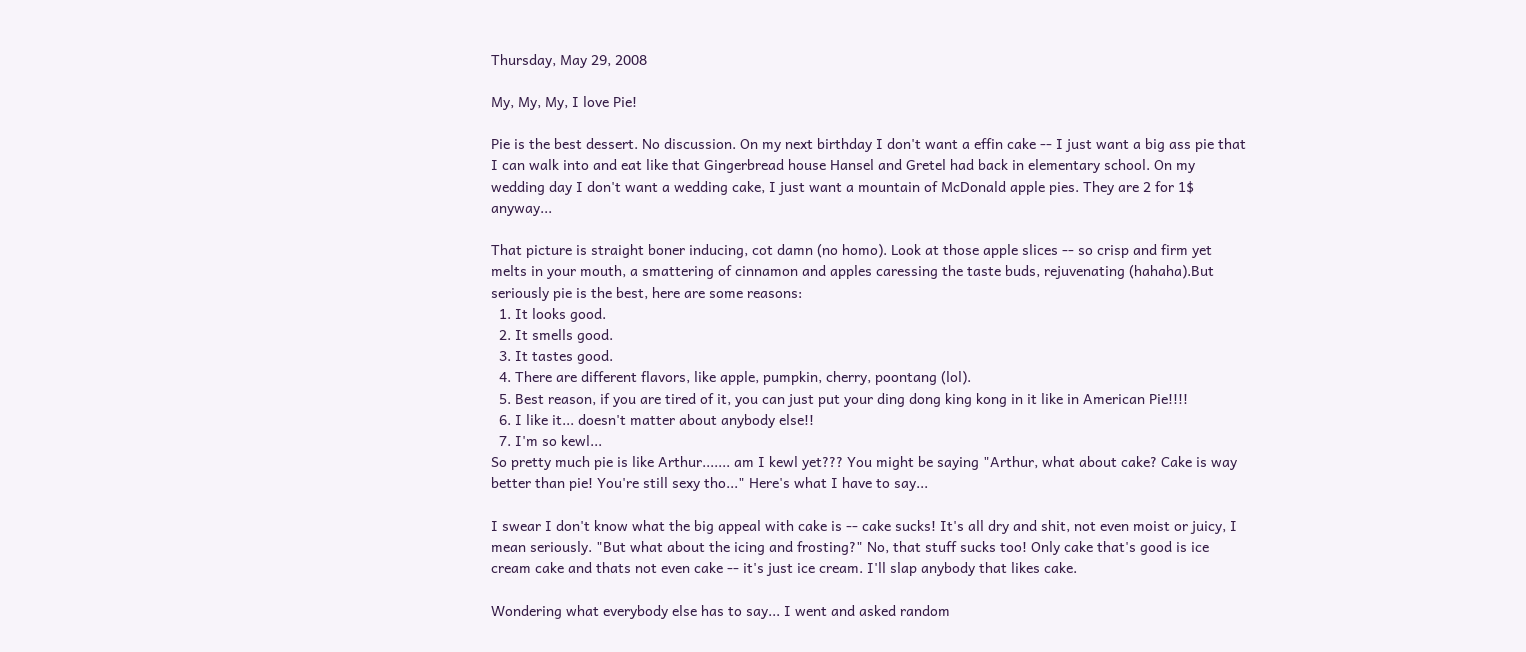Thursday, May 29, 2008

My, My, My, I love Pie!

Pie is the best dessert. No discussion. On my next birthday I don't want a effin cake -- I just want a big ass pie that I can walk into and eat like that Gingerbread house Hansel and Gretel had back in elementary school. On my wedding day I don't want a wedding cake, I just want a mountain of McDonald apple pies. They are 2 for 1$ anyway...

That picture is straight boner inducing, cot damn (no homo). Look at those apple slices -- so crisp and firm yet melts in your mouth, a smattering of cinnamon and apples caressing the taste buds, rejuvenating (hahaha).But seriously pie is the best, here are some reasons:
  1. It looks good.
  2. It smells good.
  3. It tastes good.
  4. There are different flavors, like apple, pumpkin, cherry, poontang (lol).
  5. Best reason, if you are tired of it, you can just put your ding dong king kong in it like in American Pie!!!!
  6. I like it... doesn't matter about anybody else!!
  7. I'm so kewl...
So pretty much pie is like Arthur....... am I kewl yet??? You might be saying "Arthur, what about cake? Cake is way better than pie! You're still sexy tho..." Here's what I have to say...

I swear I don't know what the big appeal with cake is -- cake sucks! It's all dry and shit, not even moist or juicy, I mean seriously. "But what about the icing and frosting?" No, that stuff sucks too! Only cake that's good is ice cream cake and thats not even cake -- it's just ice cream. I'll slap anybody that likes cake.

Wondering what everybody else has to say... I went and asked random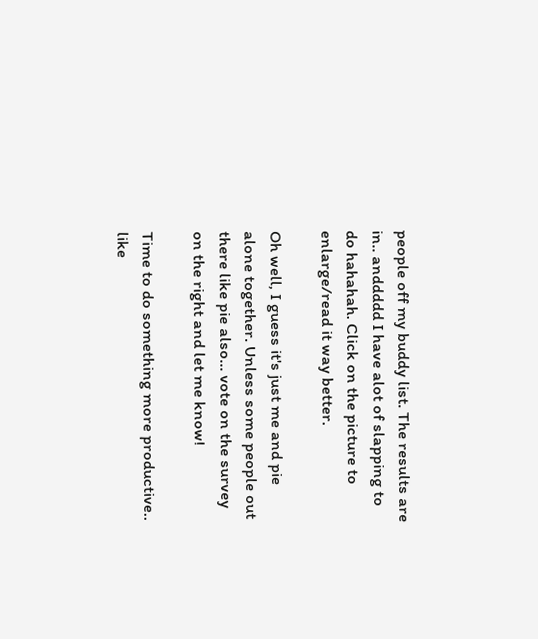people off my buddy list. The results are in.. anddddd I have alot of slapping to do hahahah. Click on the picture to enlarge/read it way better.

Oh well, I guess it's just me and pie alone together. Unless some people out there like pie also... vote on the survey on the right and let me know!

Time to do something more productive.. like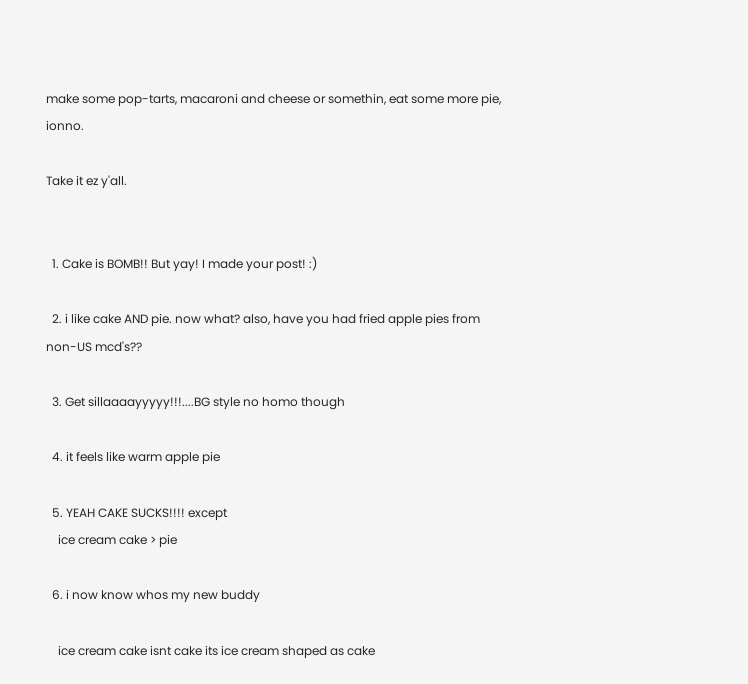make some pop-tarts, macaroni and cheese or somethin, eat some more pie, ionno.

Take it ez y'all.


  1. Cake is BOMB!! But yay! I made your post! :)

  2. i like cake AND pie. now what? also, have you had fried apple pies from non-US mcd's??

  3. Get sillaaaayyyyy!!!....BG style no homo though

  4. it feels like warm apple pie

  5. YEAH CAKE SUCKS!!!! except
    ice cream cake > pie

  6. i now know whos my new buddy

    ice cream cake isnt cake its ice cream shaped as cake